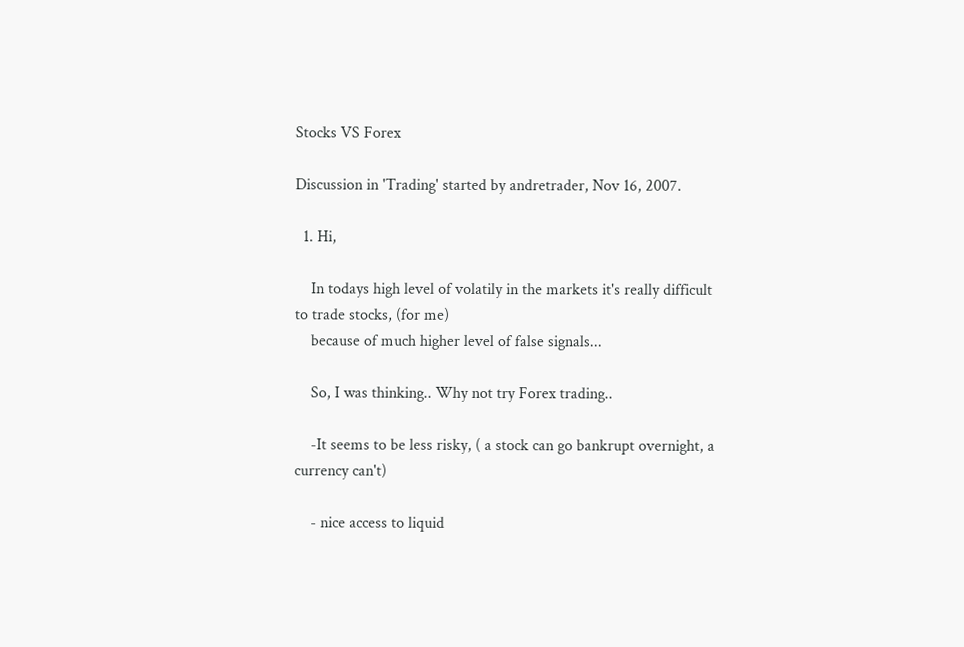Stocks VS Forex

Discussion in 'Trading' started by andretrader, Nov 16, 2007.

  1. Hi,

    In todays high level of volatily in the markets it's really difficult to trade stocks, (for me)
    because of much higher level of false signals...

    So, I was thinking.. Why not try Forex trading..

    -It seems to be less risky, ( a stock can go bankrupt overnight, a currency can't)

    - nice access to liquid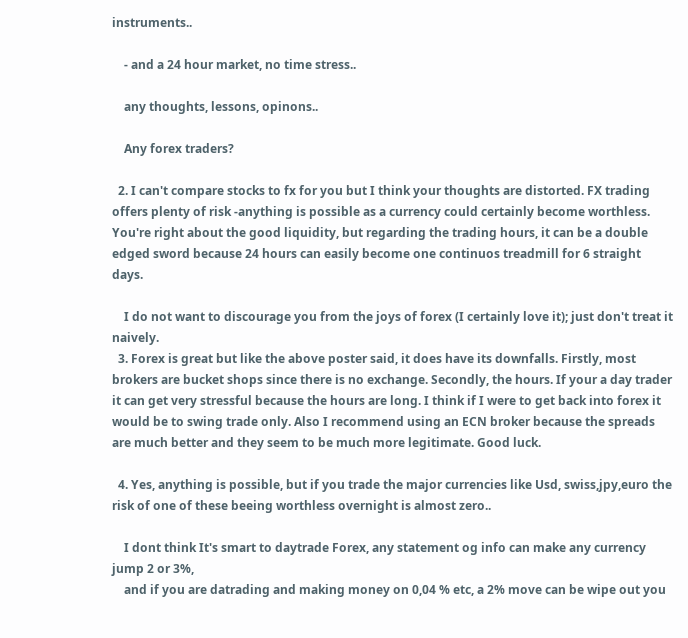instruments..

    - and a 24 hour market, no time stress..

    any thoughts, lessons, opinons..

    Any forex traders?

  2. I can't compare stocks to fx for you but I think your thoughts are distorted. FX trading offers plenty of risk -anything is possible as a currency could certainly become worthless. You're right about the good liquidity, but regarding the trading hours, it can be a double edged sword because 24 hours can easily become one continuos treadmill for 6 straight days.

    I do not want to discourage you from the joys of forex (I certainly love it); just don't treat it naively.
  3. Forex is great but like the above poster said, it does have its downfalls. Firstly, most brokers are bucket shops since there is no exchange. Secondly, the hours. If your a day trader it can get very stressful because the hours are long. I think if I were to get back into forex it would be to swing trade only. Also I recommend using an ECN broker because the spreads are much better and they seem to be much more legitimate. Good luck.

  4. Yes, anything is possible, but if you trade the major currencies like Usd, swiss,jpy,euro the risk of one of these beeing worthless overnight is almost zero..

    I dont think It's smart to daytrade Forex, any statement og info can make any currency jump 2 or 3%,
    and if you are datrading and making money on 0,04 % etc, a 2% move can be wipe out you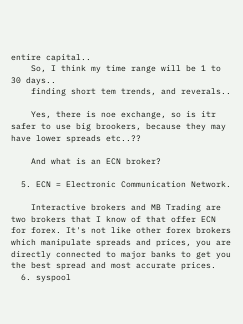entire capital..
    So, I think my time range will be 1 to 30 days..
    finding short tem trends, and reverals..

    Yes, there is noe exchange, so is itr safer to use big brookers, because they may have lower spreads etc..??

    And what is an ECN broker?

  5. ECN = Electronic Communication Network.

    Interactive brokers and MB Trading are two brokers that I know of that offer ECN for forex. It's not like other forex brokers which manipulate spreads and prices, you are directly connected to major banks to get you the best spread and most accurate prices.
  6. syspool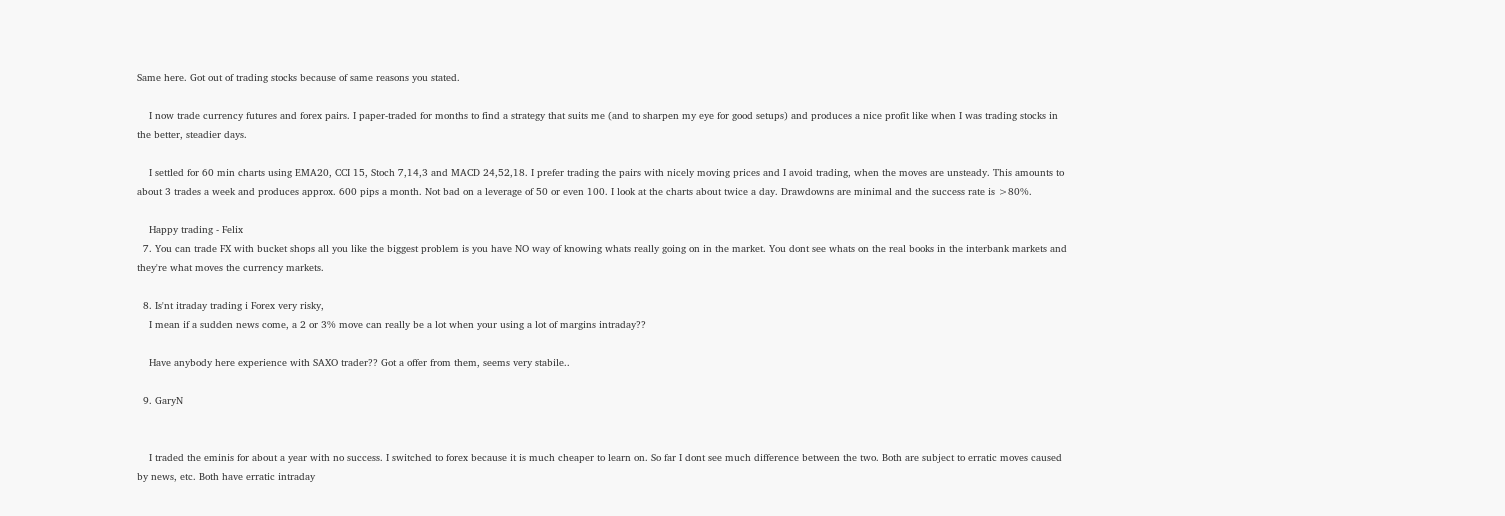Same here. Got out of trading stocks because of same reasons you stated.

    I now trade currency futures and forex pairs. I paper-traded for months to find a strategy that suits me (and to sharpen my eye for good setups) and produces a nice profit like when I was trading stocks in the better, steadier days.

    I settled for 60 min charts using EMA20, CCI 15, Stoch 7,14,3 and MACD 24,52,18. I prefer trading the pairs with nicely moving prices and I avoid trading, when the moves are unsteady. This amounts to about 3 trades a week and produces approx. 600 pips a month. Not bad on a leverage of 50 or even 100. I look at the charts about twice a day. Drawdowns are minimal and the success rate is >80%.

    Happy trading - Felix
  7. You can trade FX with bucket shops all you like the biggest problem is you have NO way of knowing whats really going on in the market. You dont see whats on the real books in the interbank markets and they're what moves the currency markets.

  8. Is'nt itraday trading i Forex very risky,
    I mean if a sudden news come, a 2 or 3% move can really be a lot when your using a lot of margins intraday??

    Have anybody here experience with SAXO trader?? Got a offer from them, seems very stabile..

  9. GaryN


    I traded the eminis for about a year with no success. I switched to forex because it is much cheaper to learn on. So far I dont see much difference between the two. Both are subject to erratic moves caused by news, etc. Both have erratic intraday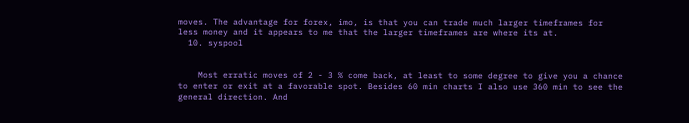moves. The advantage for forex, imo, is that you can trade much larger timeframes for less money and it appears to me that the larger timeframes are where its at.
  10. syspool


    Most erratic moves of 2 - 3 % come back, at least to some degree to give you a chance to enter or exit at a favorable spot. Besides 60 min charts I also use 360 min to see the general direction. And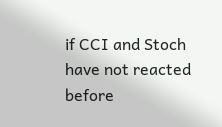if CCI and Stoch have not reacted before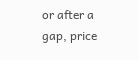or after a gap, price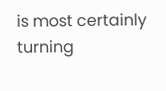is most certainly turning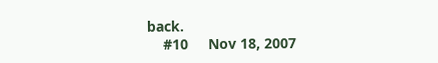back.
    #10     Nov 18, 2007